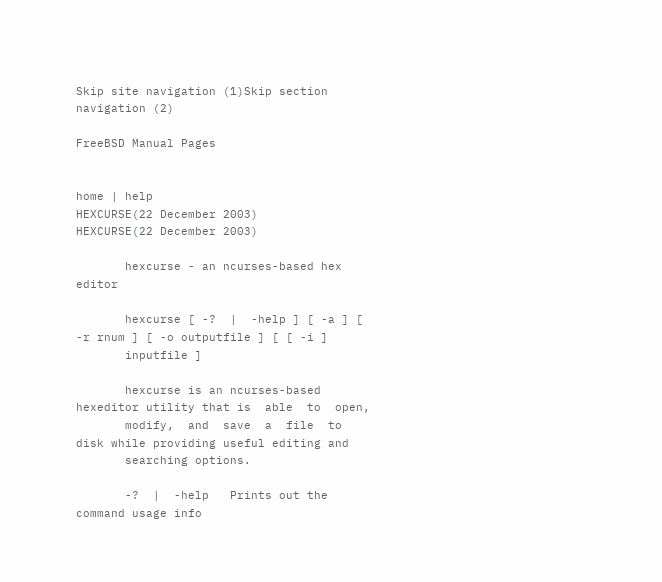Skip site navigation (1)Skip section navigation (2)

FreeBSD Manual Pages


home | help
HEXCURSE(22 December 2003)              HEXCURSE(22 December 2003)

       hexcurse - an ncurses-based hex editor

       hexcurse [ -?  |  -help ] [ -a ] [ -r rnum ] [ -o outputfile ] [ [ -i ]
       inputfile ]

       hexcurse is an ncurses-based hexeditor utility that is  able  to  open,
       modify,  and  save  a  file  to disk while providing useful editing and
       searching options.

       -?  |  -help   Prints out the command usage info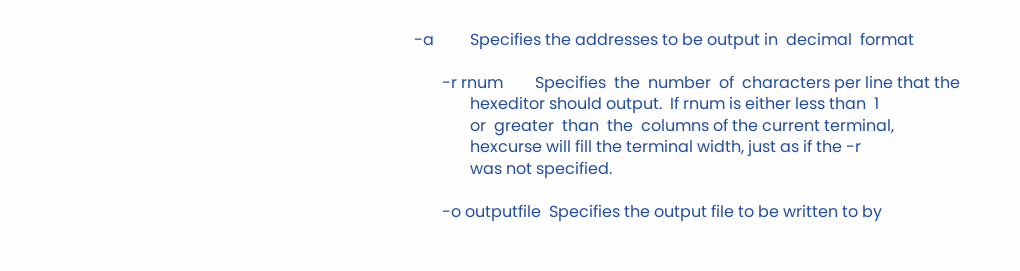-a         Specifies the addresses to be output in  decimal  format

       -r rnum        Specifies  the  number  of  characters per line that the
              hexeditor should output.  If rnum is either less than  1
              or  greater  than  the  columns of the current terminal,
              hexcurse will fill the terminal width, just as if the -r
              was not specified.

       -o outputfile  Specifies the output file to be written to by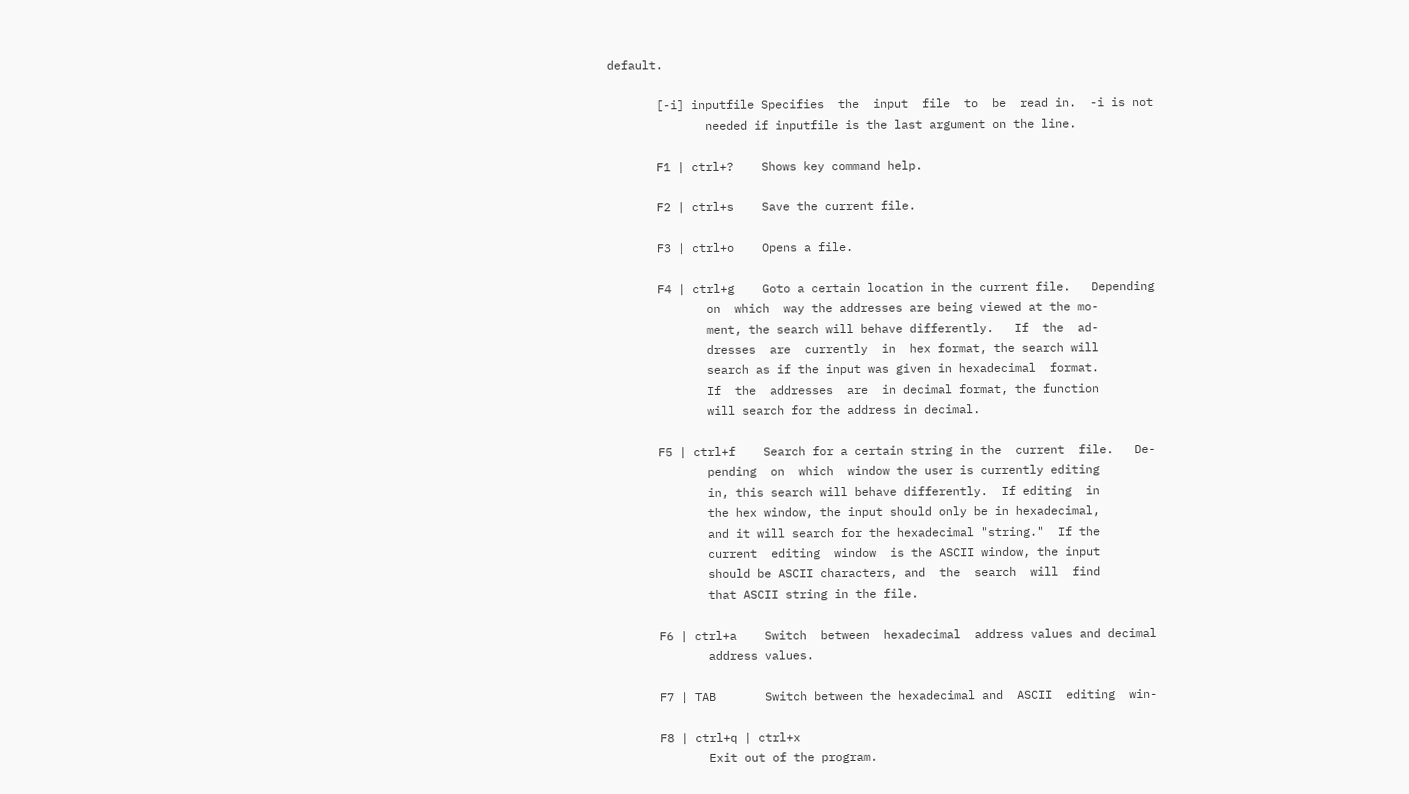default.

       [-i] inputfile Specifies  the  input  file  to  be  read in.  -i is not
              needed if inputfile is the last argument on the line.

       F1 | ctrl+?    Shows key command help.

       F2 | ctrl+s    Save the current file.

       F3 | ctrl+o    Opens a file.

       F4 | ctrl+g    Goto a certain location in the current file.   Depending
              on  which  way the addresses are being viewed at the mo-
              ment, the search will behave differently.   If  the  ad-
              dresses  are  currently  in  hex format, the search will
              search as if the input was given in hexadecimal  format.
              If  the  addresses  are  in decimal format, the function
              will search for the address in decimal.

       F5 | ctrl+f    Search for a certain string in the  current  file.   De-
              pending  on  which  window the user is currently editing
              in, this search will behave differently.  If editing  in
              the hex window, the input should only be in hexadecimal,
              and it will search for the hexadecimal "string."  If the
              current  editing  window  is the ASCII window, the input
              should be ASCII characters, and  the  search  will  find
              that ASCII string in the file.

       F6 | ctrl+a    Switch  between  hexadecimal  address values and decimal
              address values.

       F7 | TAB       Switch between the hexadecimal and  ASCII  editing  win-

       F8 | ctrl+q | ctrl+x
              Exit out of the program.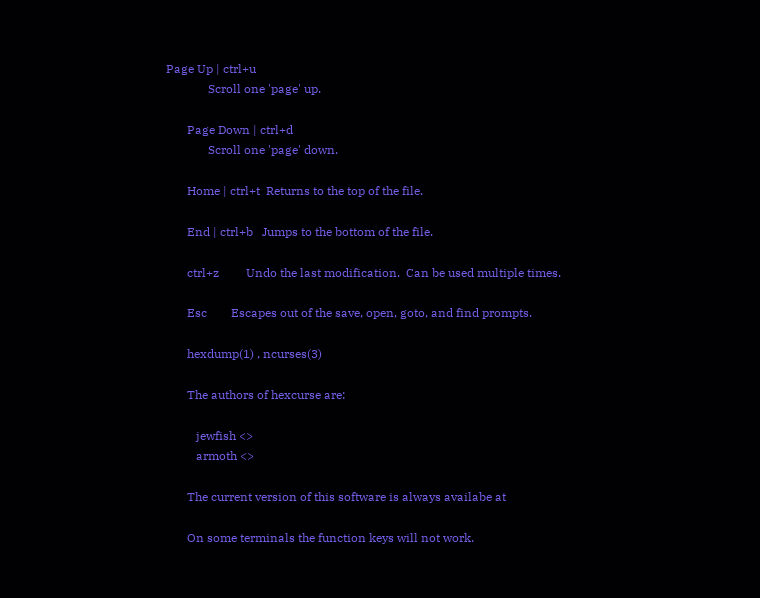Page Up | ctrl+u
              Scroll one 'page' up.

       Page Down | ctrl+d
              Scroll one 'page' down.

       Home | ctrl+t  Returns to the top of the file.

       End | ctrl+b   Jumps to the bottom of the file.

       ctrl+z         Undo the last modification.  Can be used multiple times.

       Esc        Escapes out of the save, open, goto, and find prompts.

       hexdump(1) , ncurses(3)

       The authors of hexcurse are:

          jewfish <>
          armoth <>

       The current version of this software is always availabe at

       On some terminals the function keys will not work.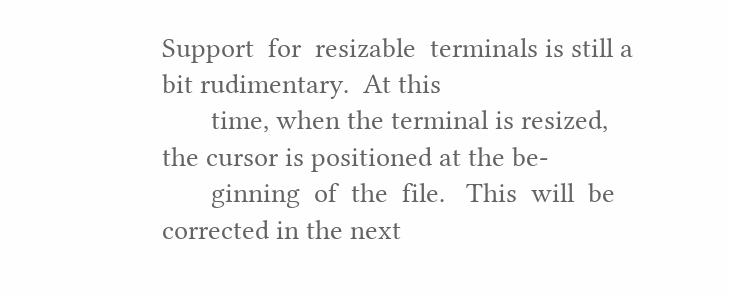Support  for  resizable  terminals is still a bit rudimentary.  At this
       time, when the terminal is resized, the cursor is positioned at the be-
       ginning  of  the  file.   This  will  be corrected in the next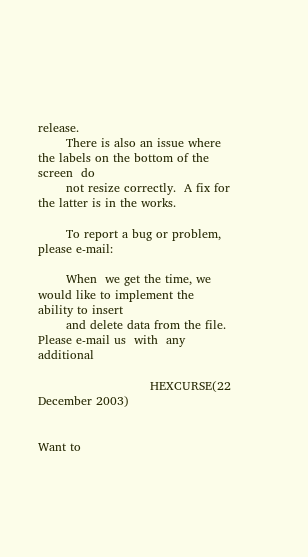release.
       There is also an issue where the labels on the bottom of the screen  do
       not resize correctly.  A fix for the latter is in the works.

       To report a bug or problem, please e-mail:

       When  we get the time, we would like to implement the ability to insert
       and delete data from the file.  Please e-mail us  with  any  additional

                            HEXCURSE(22 December 2003)


Want to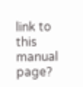link to this manual page?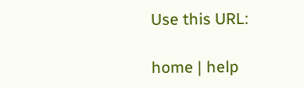Use this URL:

home | help